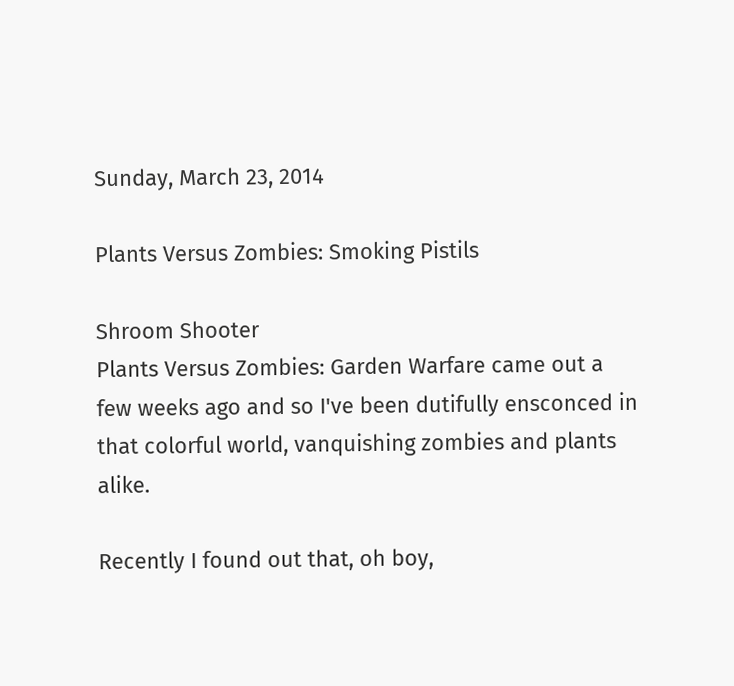Sunday, March 23, 2014

Plants Versus Zombies: Smoking Pistils

Shroom Shooter
Plants Versus Zombies: Garden Warfare came out a few weeks ago and so I've been dutifully ensconced in that colorful world, vanquishing zombies and plants alike.

Recently I found out that, oh boy,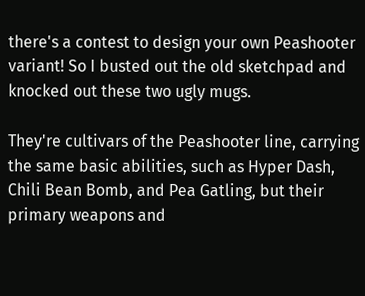there's a contest to design your own Peashooter variant! So I busted out the old sketchpad and knocked out these two ugly mugs.

They're cultivars of the Peashooter line, carrying the same basic abilities, such as Hyper Dash, Chili Bean Bomb, and Pea Gatling, but their primary weapons and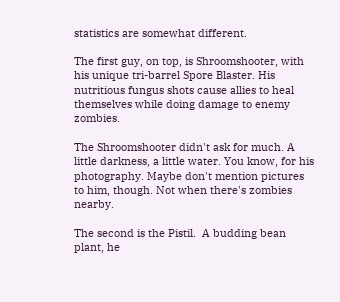statistics are somewhat different.

The first guy, on top, is Shroomshooter, with his unique tri-barrel Spore Blaster. His nutritious fungus shots cause allies to heal themselves while doing damage to enemy zombies.

The Shroomshooter didn't ask for much. A little darkness, a little water. You know, for his photography. Maybe don't mention pictures to him, though. Not when there's zombies nearby.

The second is the Pistil.  A budding bean plant, he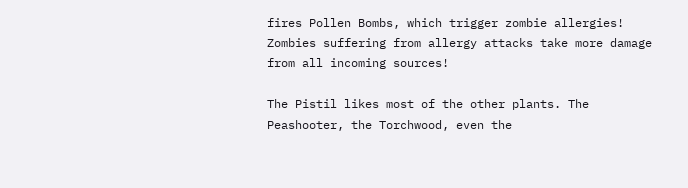fires Pollen Bombs, which trigger zombie allergies! Zombies suffering from allergy attacks take more damage from all incoming sources!

The Pistil likes most of the other plants. The Peashooter, the Torchwood, even the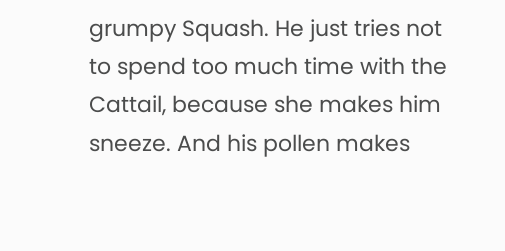grumpy Squash. He just tries not to spend too much time with the Cattail, because she makes him sneeze. And his pollen makes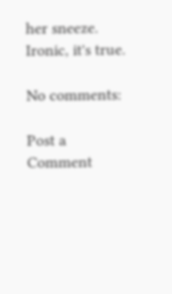her sneeze. Ironic, it's true.

No comments:

Post a Comment